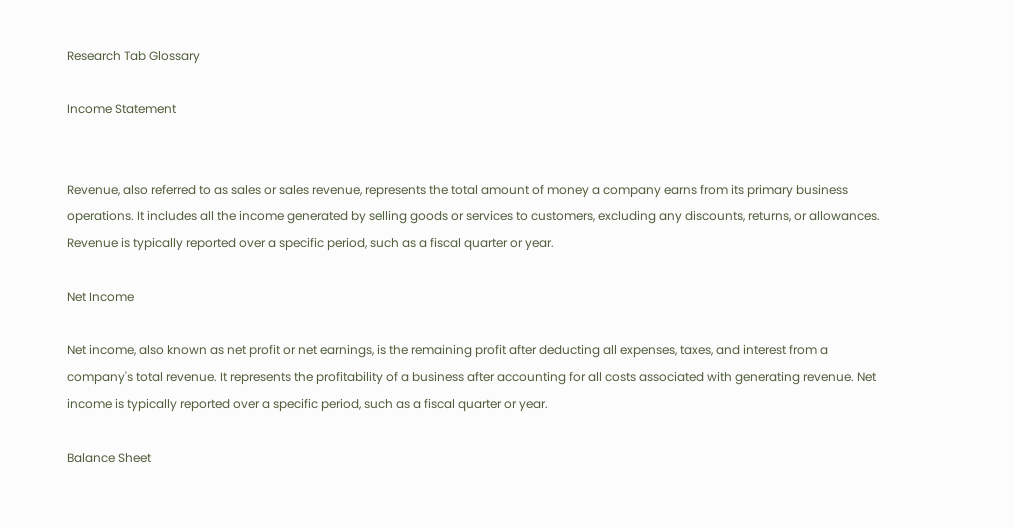Research Tab Glossary

Income Statement


Revenue, also referred to as sales or sales revenue, represents the total amount of money a company earns from its primary business operations. It includes all the income generated by selling goods or services to customers, excluding any discounts, returns, or allowances. Revenue is typically reported over a specific period, such as a fiscal quarter or year.

Net Income

Net income, also known as net profit or net earnings, is the remaining profit after deducting all expenses, taxes, and interest from a company's total revenue. It represents the profitability of a business after accounting for all costs associated with generating revenue. Net income is typically reported over a specific period, such as a fiscal quarter or year.

Balance Sheet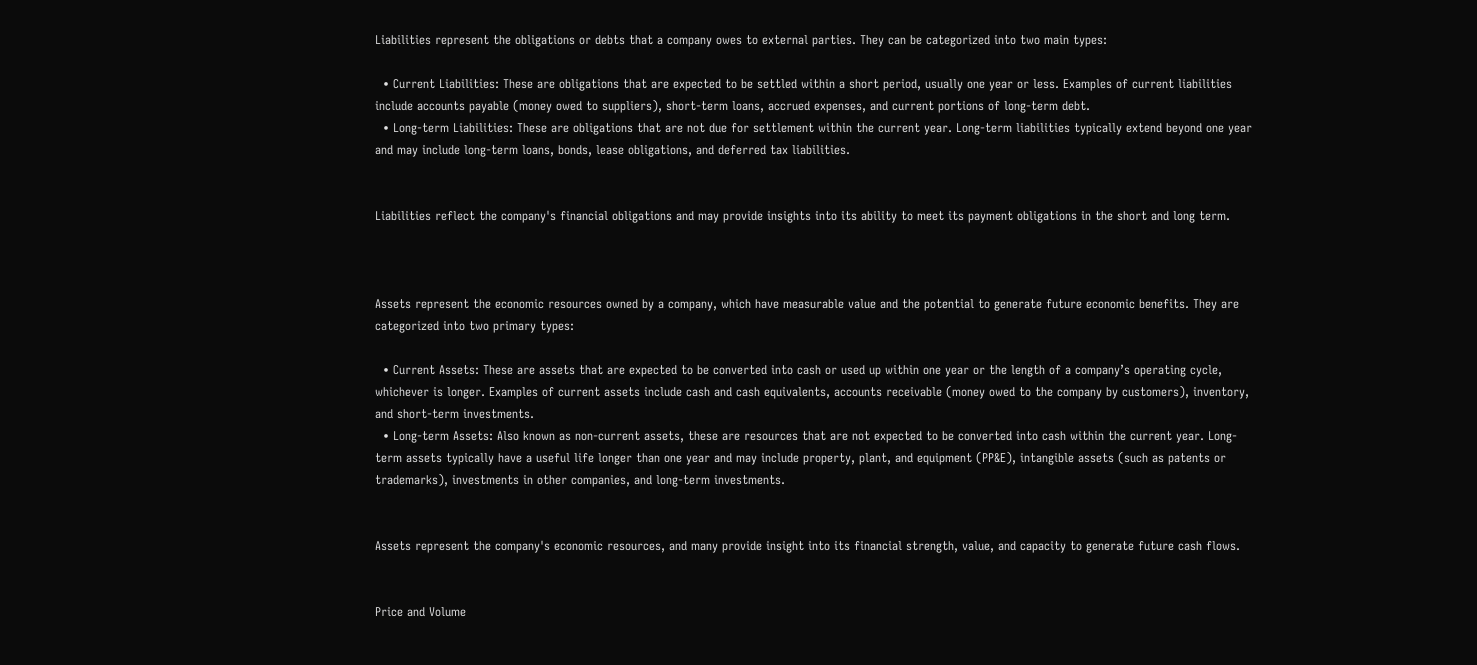Liabilities represent the obligations or debts that a company owes to external parties. They can be categorized into two main types:

  • Current Liabilities: These are obligations that are expected to be settled within a short period, usually one year or less. Examples of current liabilities include accounts payable (money owed to suppliers), short-term loans, accrued expenses, and current portions of long-term debt.
  • Long-term Liabilities: These are obligations that are not due for settlement within the current year. Long-term liabilities typically extend beyond one year and may include long-term loans, bonds, lease obligations, and deferred tax liabilities.


Liabilities reflect the company's financial obligations and may provide insights into its ability to meet its payment obligations in the short and long term.



Assets represent the economic resources owned by a company, which have measurable value and the potential to generate future economic benefits. They are categorized into two primary types:

  • Current Assets: These are assets that are expected to be converted into cash or used up within one year or the length of a company’s operating cycle, whichever is longer. Examples of current assets include cash and cash equivalents, accounts receivable (money owed to the company by customers), inventory, and short-term investments.
  • Long-term Assets: Also known as non-current assets, these are resources that are not expected to be converted into cash within the current year. Long-term assets typically have a useful life longer than one year and may include property, plant, and equipment (PP&E), intangible assets (such as patents or trademarks), investments in other companies, and long-term investments.


Assets represent the company's economic resources, and many provide insight into its financial strength, value, and capacity to generate future cash flows.


Price and Volume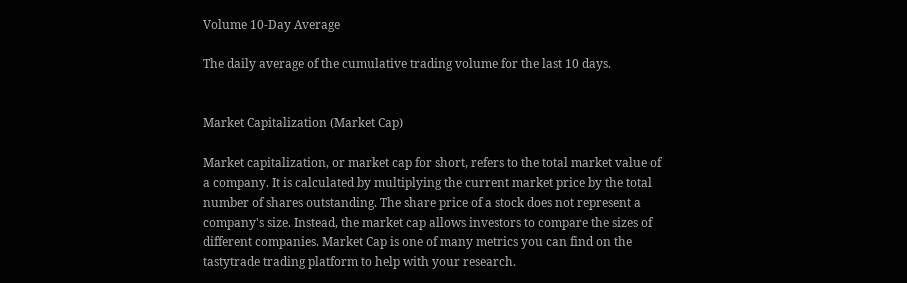Volume 10-Day Average

The daily average of the cumulative trading volume for the last 10 days.


Market Capitalization (Market Cap)

Market capitalization, or market cap for short, refers to the total market value of a company. It is calculated by multiplying the current market price by the total number of shares outstanding. The share price of a stock does not represent a company's size. Instead, the market cap allows investors to compare the sizes of different companies. Market Cap is one of many metrics you can find on the tastytrade trading platform to help with your research.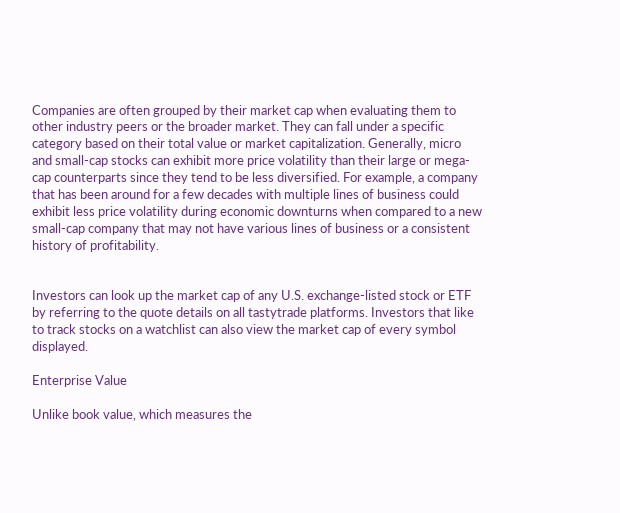Companies are often grouped by their market cap when evaluating them to other industry peers or the broader market. They can fall under a specific category based on their total value or market capitalization. Generally, micro and small-cap stocks can exhibit more price volatility than their large or mega-cap counterparts since they tend to be less diversified. For example, a company that has been around for a few decades with multiple lines of business could exhibit less price volatility during economic downturns when compared to a new small-cap company that may not have various lines of business or a consistent history of profitability.


Investors can look up the market cap of any U.S. exchange-listed stock or ETF by referring to the quote details on all tastytrade platforms. Investors that like to track stocks on a watchlist can also view the market cap of every symbol displayed.

Enterprise Value

Unlike book value, which measures the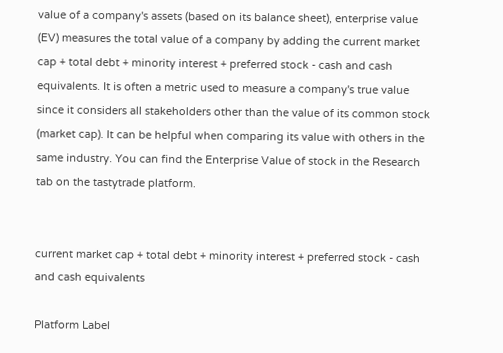value of a company's assets (based on its balance sheet), enterprise value (EV) measures the total value of a company by adding the current market cap + total debt + minority interest + preferred stock - cash and cash equivalents. It is often a metric used to measure a company's true value since it considers all stakeholders other than the value of its common stock (market cap). It can be helpful when comparing its value with others in the same industry. You can find the Enterprise Value of stock in the Research tab on the tastytrade platform.


current market cap + total debt + minority interest + preferred stock - cash and cash equivalents

Platform Label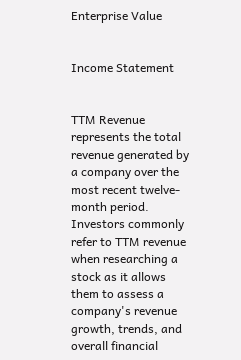Enterprise Value


Income Statement


TTM Revenue represents the total revenue generated by a company over the most recent twelve-month period. Investors commonly refer to TTM revenue when researching a stock as it allows them to assess a company's revenue growth, trends, and overall financial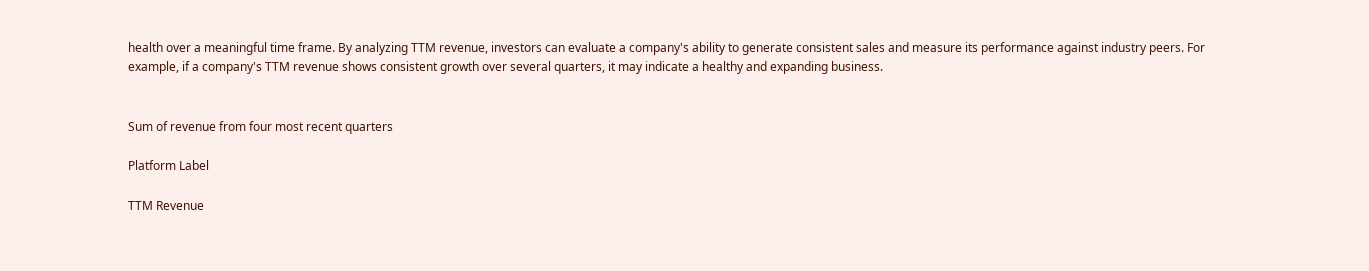health over a meaningful time frame. By analyzing TTM revenue, investors can evaluate a company's ability to generate consistent sales and measure its performance against industry peers. For example, if a company's TTM revenue shows consistent growth over several quarters, it may indicate a healthy and expanding business.


Sum of revenue from four most recent quarters

Platform Label

TTM Revenue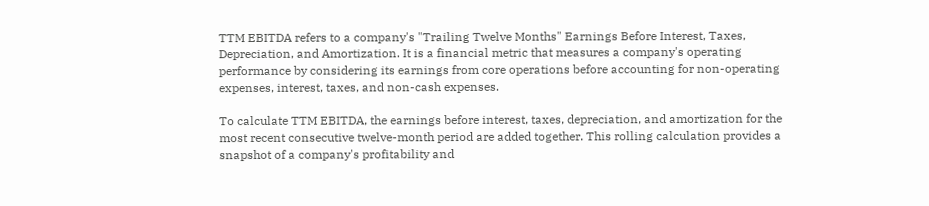TTM EBITDA refers to a company's "Trailing Twelve Months" Earnings Before Interest, Taxes, Depreciation, and Amortization. It is a financial metric that measures a company's operating performance by considering its earnings from core operations before accounting for non-operating expenses, interest, taxes, and non-cash expenses.

To calculate TTM EBITDA, the earnings before interest, taxes, depreciation, and amortization for the most recent consecutive twelve-month period are added together. This rolling calculation provides a snapshot of a company's profitability and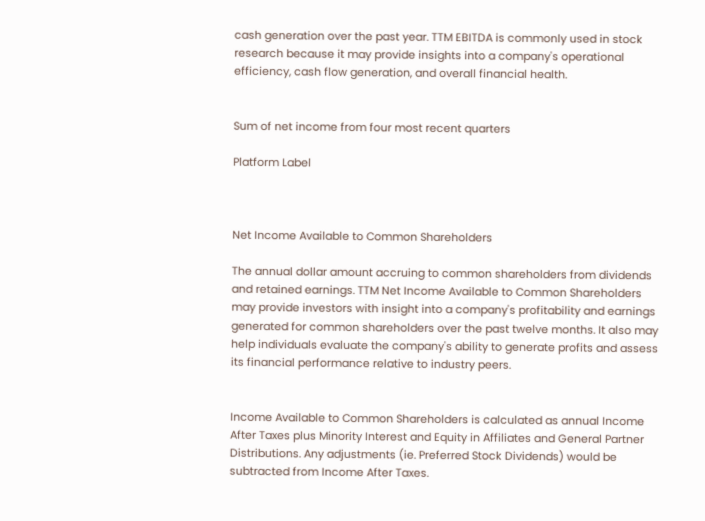cash generation over the past year. TTM EBITDA is commonly used in stock research because it may provide insights into a company's operational efficiency, cash flow generation, and overall financial health.


Sum of net income from four most recent quarters

Platform Label



Net Income Available to Common Shareholders

The annual dollar amount accruing to common shareholders from dividends and retained earnings. TTM Net Income Available to Common Shareholders may provide investors with insight into a company's profitability and earnings generated for common shareholders over the past twelve months. It also may help individuals evaluate the company's ability to generate profits and assess its financial performance relative to industry peers.


Income Available to Common Shareholders is calculated as annual Income After Taxes plus Minority Interest and Equity in Affiliates and General Partner Distributions. Any adjustments (ie. Preferred Stock Dividends) would be subtracted from Income After Taxes.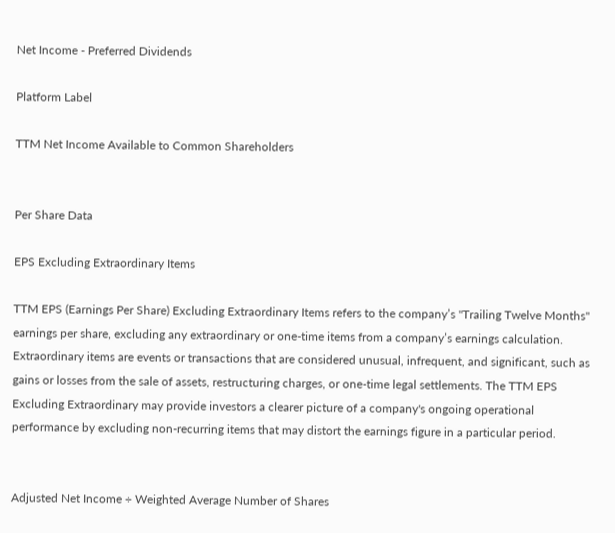Net Income - Preferred Dividends

Platform Label

TTM Net Income Available to Common Shareholders


Per Share Data

EPS Excluding Extraordinary Items

TTM EPS (Earnings Per Share) Excluding Extraordinary Items refers to the company’s "Trailing Twelve Months" earnings per share, excluding any extraordinary or one-time items from a company’s earnings calculation. Extraordinary items are events or transactions that are considered unusual, infrequent, and significant, such as gains or losses from the sale of assets, restructuring charges, or one-time legal settlements. The TTM EPS Excluding Extraordinary may provide investors a clearer picture of a company's ongoing operational performance by excluding non-recurring items that may distort the earnings figure in a particular period.


Adjusted Net Income ÷ Weighted Average Number of Shares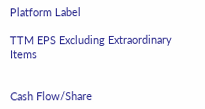Platform Label

TTM EPS Excluding Extraordinary Items


Cash Flow/Share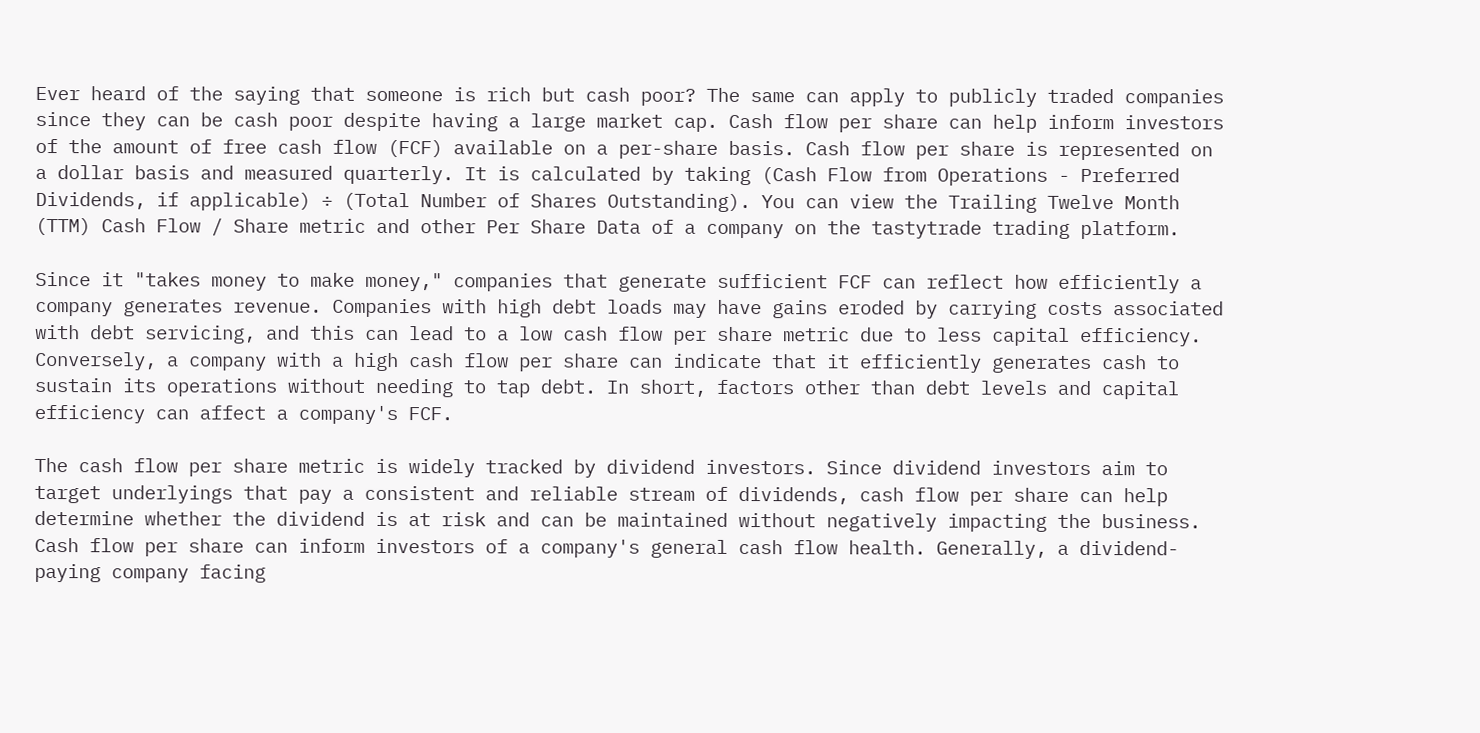Ever heard of the saying that someone is rich but cash poor? The same can apply to publicly traded companies since they can be cash poor despite having a large market cap. Cash flow per share can help inform investors of the amount of free cash flow (FCF) available on a per-share basis. Cash flow per share is represented on a dollar basis and measured quarterly. It is calculated by taking (Cash Flow from Operations - Preferred Dividends, if applicable) ÷ (Total Number of Shares Outstanding). You can view the Trailing Twelve Month (TTM) Cash Flow / Share metric and other Per Share Data of a company on the tastytrade trading platform.

Since it "takes money to make money," companies that generate sufficient FCF can reflect how efficiently a company generates revenue. Companies with high debt loads may have gains eroded by carrying costs associated with debt servicing, and this can lead to a low cash flow per share metric due to less capital efficiency. Conversely, a company with a high cash flow per share can indicate that it efficiently generates cash to sustain its operations without needing to tap debt. In short, factors other than debt levels and capital efficiency can affect a company's FCF.

The cash flow per share metric is widely tracked by dividend investors. Since dividend investors aim to target underlyings that pay a consistent and reliable stream of dividends, cash flow per share can help determine whether the dividend is at risk and can be maintained without negatively impacting the business. Cash flow per share can inform investors of a company's general cash flow health. Generally, a dividend-paying company facing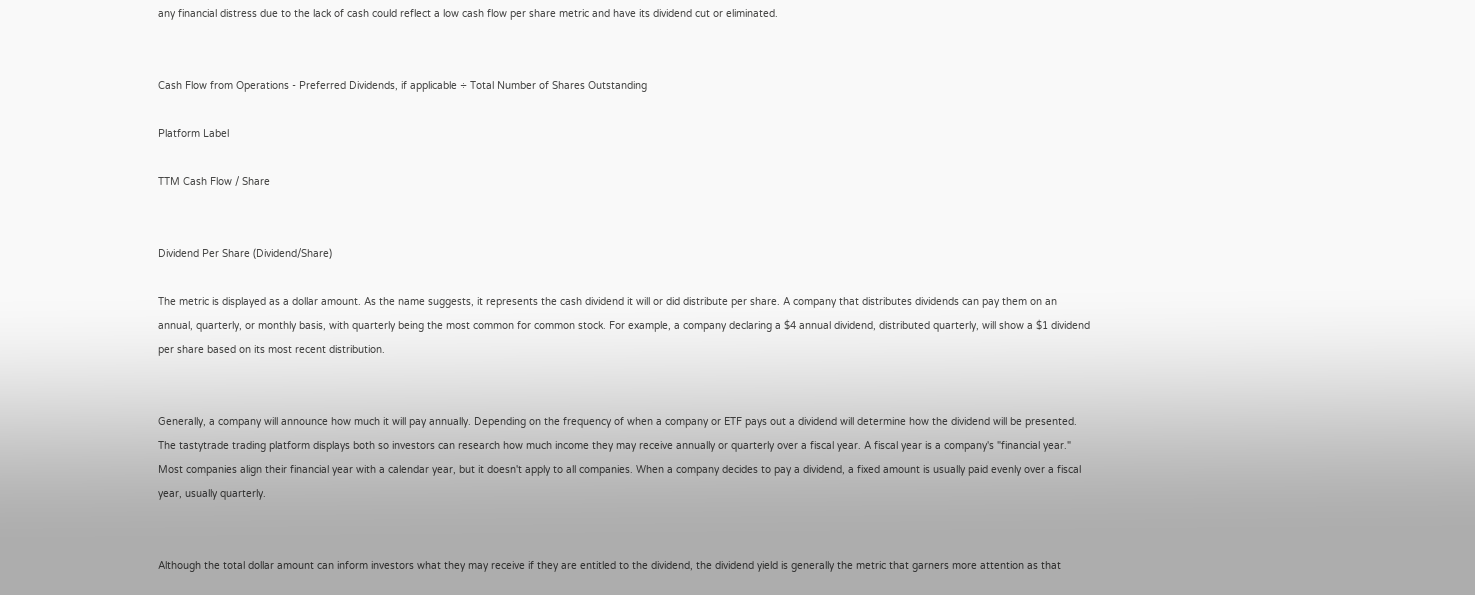any financial distress due to the lack of cash could reflect a low cash flow per share metric and have its dividend cut or eliminated.


Cash Flow from Operations - Preferred Dividends, if applicable ÷ Total Number of Shares Outstanding

Platform Label

TTM Cash Flow / Share


Dividend Per Share (Dividend/Share)

The metric is displayed as a dollar amount. As the name suggests, it represents the cash dividend it will or did distribute per share. A company that distributes dividends can pay them on an annual, quarterly, or monthly basis, with quarterly being the most common for common stock. For example, a company declaring a $4 annual dividend, distributed quarterly, will show a $1 dividend per share based on its most recent distribution.


Generally, a company will announce how much it will pay annually. Depending on the frequency of when a company or ETF pays out a dividend will determine how the dividend will be presented. The tastytrade trading platform displays both so investors can research how much income they may receive annually or quarterly over a fiscal year. A fiscal year is a company's "financial year." Most companies align their financial year with a calendar year, but it doesn't apply to all companies. When a company decides to pay a dividend, a fixed amount is usually paid evenly over a fiscal year, usually quarterly.


Although the total dollar amount can inform investors what they may receive if they are entitled to the dividend, the dividend yield is generally the metric that garners more attention as that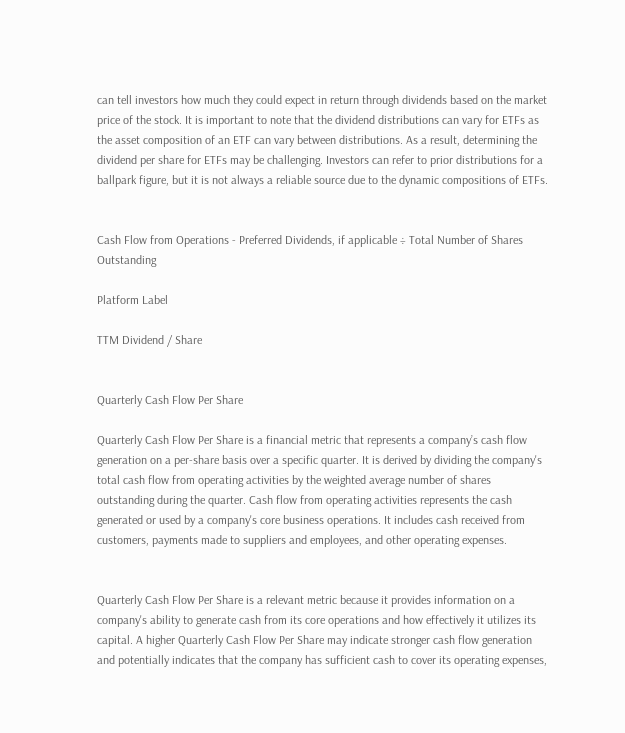can tell investors how much they could expect in return through dividends based on the market price of the stock. It is important to note that the dividend distributions can vary for ETFs as the asset composition of an ETF can vary between distributions. As a result, determining the dividend per share for ETFs may be challenging. Investors can refer to prior distributions for a ballpark figure, but it is not always a reliable source due to the dynamic compositions of ETFs.


Cash Flow from Operations - Preferred Dividends, if applicable ÷ Total Number of Shares Outstanding

Platform Label

TTM Dividend / Share


Quarterly Cash Flow Per Share

Quarterly Cash Flow Per Share is a financial metric that represents a company’s cash flow generation on a per-share basis over a specific quarter. It is derived by dividing the company's total cash flow from operating activities by the weighted average number of shares outstanding during the quarter. Cash flow from operating activities represents the cash generated or used by a company's core business operations. It includes cash received from customers, payments made to suppliers and employees, and other operating expenses.


Quarterly Cash Flow Per Share is a relevant metric because it provides information on a company's ability to generate cash from its core operations and how effectively it utilizes its capital. A higher Quarterly Cash Flow Per Share may indicate stronger cash flow generation and potentially indicates that the company has sufficient cash to cover its operating expenses,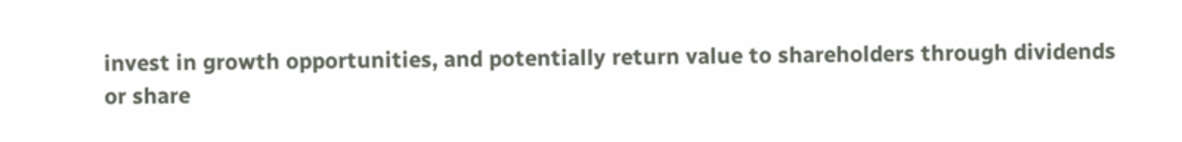invest in growth opportunities, and potentially return value to shareholders through dividends or share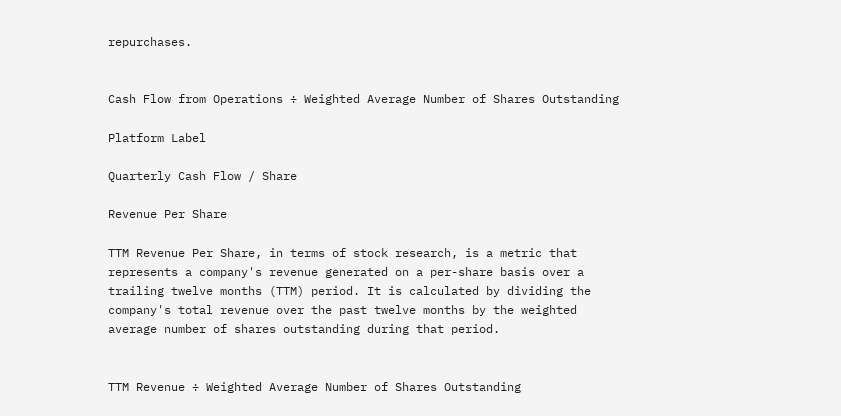repurchases.


Cash Flow from Operations ÷ Weighted Average Number of Shares Outstanding

Platform Label

Quarterly Cash Flow / Share

Revenue Per Share

TTM Revenue Per Share, in terms of stock research, is a metric that represents a company's revenue generated on a per-share basis over a trailing twelve months (TTM) period. It is calculated by dividing the company's total revenue over the past twelve months by the weighted average number of shares outstanding during that period.


TTM Revenue ÷ Weighted Average Number of Shares Outstanding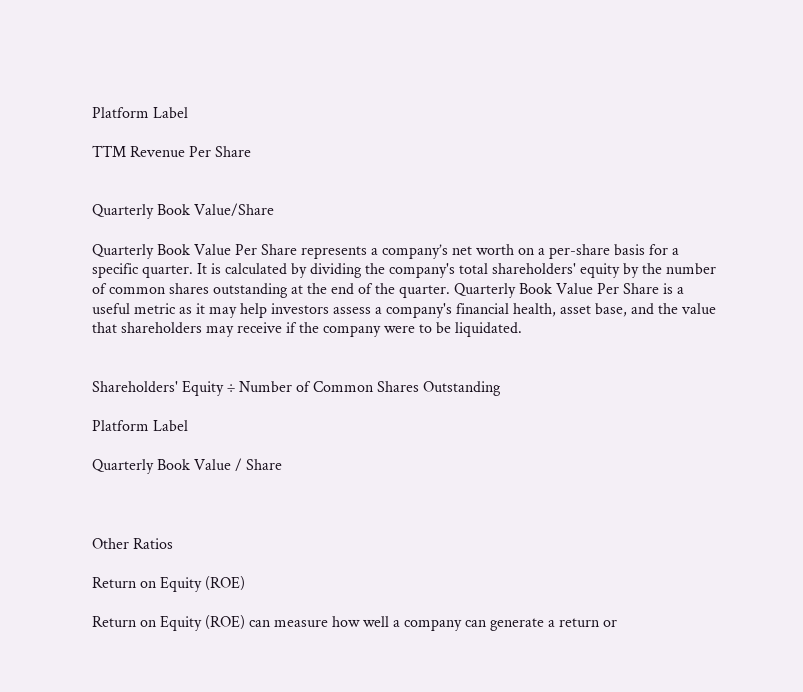Platform Label

TTM Revenue Per Share


Quarterly Book Value/Share

Quarterly Book Value Per Share represents a company’s net worth on a per-share basis for a specific quarter. It is calculated by dividing the company's total shareholders' equity by the number of common shares outstanding at the end of the quarter. Quarterly Book Value Per Share is a useful metric as it may help investors assess a company's financial health, asset base, and the value that shareholders may receive if the company were to be liquidated.


Shareholders' Equity ÷ Number of Common Shares Outstanding

Platform Label

Quarterly Book Value / Share



Other Ratios

Return on Equity (ROE)

Return on Equity (ROE) can measure how well a company can generate a return or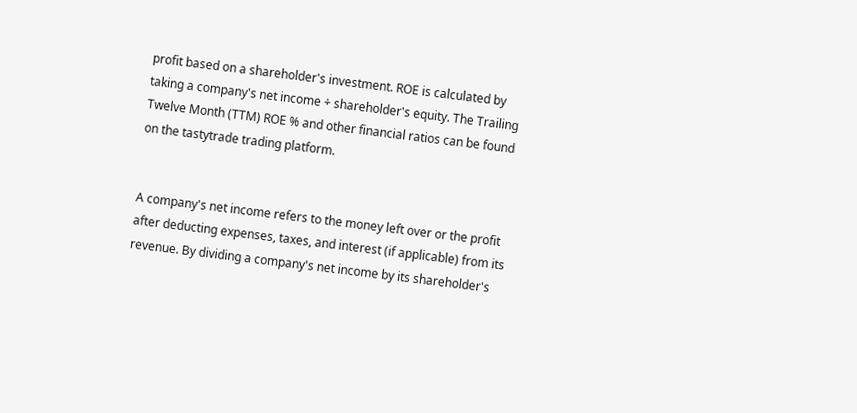profit based on a shareholder's investment. ROE is calculated by taking a company's net income ÷ shareholder's equity. The Trailing Twelve Month (TTM) ROE % and other financial ratios can be found on the tastytrade trading platform.


A company's net income refers to the money left over or the profit after deducting expenses, taxes, and interest (if applicable) from its revenue. By dividing a company's net income by its shareholder's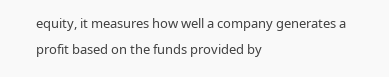equity, it measures how well a company generates a profit based on the funds provided by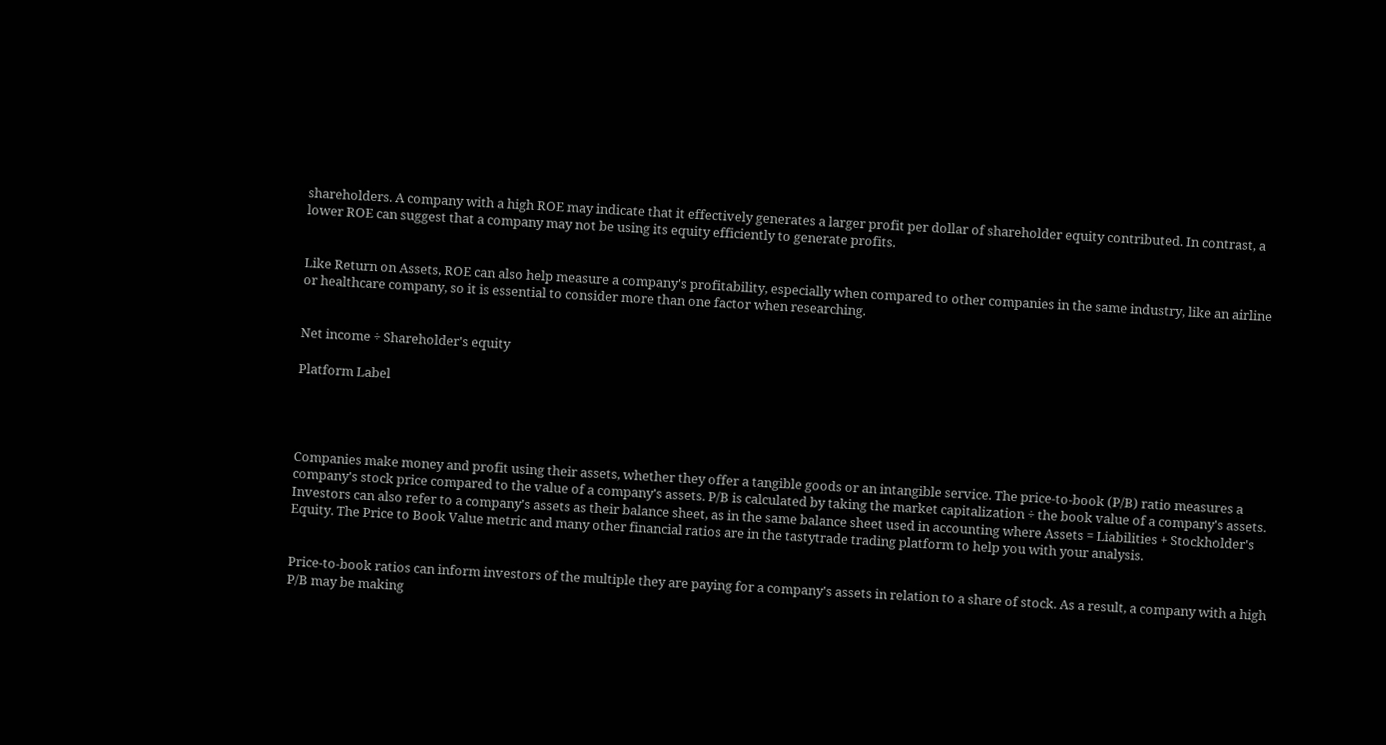shareholders. A company with a high ROE may indicate that it effectively generates a larger profit per dollar of shareholder equity contributed. In contrast, a lower ROE can suggest that a company may not be using its equity efficiently to generate profits.


Like Return on Assets, ROE can also help measure a company's profitability, especially when compared to other companies in the same industry, like an airline or healthcare company, so it is essential to consider more than one factor when researching.


Net income ÷ Shareholder's equity

Platform Label




Companies make money and profit using their assets, whether they offer a tangible goods or an intangible service. The price-to-book (P/B) ratio measures a company's stock price compared to the value of a company's assets. P/B is calculated by taking the market capitalization ÷ the book value of a company's assets. Investors can also refer to a company's assets as their balance sheet, as in the same balance sheet used in accounting where Assets = Liabilities + Stockholder's Equity. The Price to Book Value metric and many other financial ratios are in the tastytrade trading platform to help you with your analysis.


Price-to-book ratios can inform investors of the multiple they are paying for a company's assets in relation to a share of stock. As a result, a company with a high P/B may be making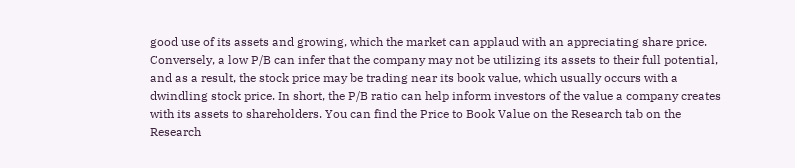good use of its assets and growing, which the market can applaud with an appreciating share price. Conversely, a low P/B can infer that the company may not be utilizing its assets to their full potential, and as a result, the stock price may be trading near its book value, which usually occurs with a dwindling stock price. In short, the P/B ratio can help inform investors of the value a company creates with its assets to shareholders. You can find the Price to Book Value on the Research tab on the Research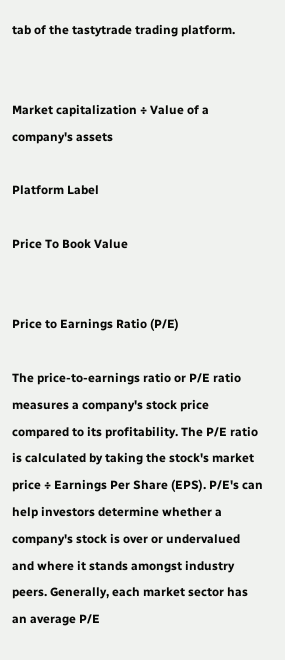tab of the tastytrade trading platform.


Market capitalization ÷ Value of a company's assets

Platform Label

Price To Book Value


Price to Earnings Ratio (P/E)

The price-to-earnings ratio or P/E ratio measures a company's stock price compared to its profitability. The P/E ratio is calculated by taking the stock's market price ÷ Earnings Per Share (EPS). P/E's can help investors determine whether a company's stock is over or undervalued and where it stands amongst industry peers. Generally, each market sector has an average P/E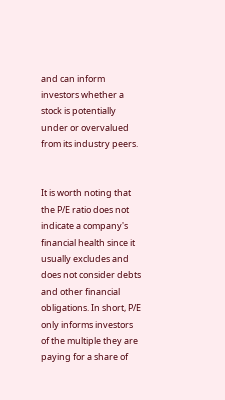and can inform investors whether a stock is potentially under or overvalued from its industry peers.


It is worth noting that the P/E ratio does not indicate a company's financial health since it usually excludes and does not consider debts and other financial obligations. In short, P/E only informs investors of the multiple they are paying for a share of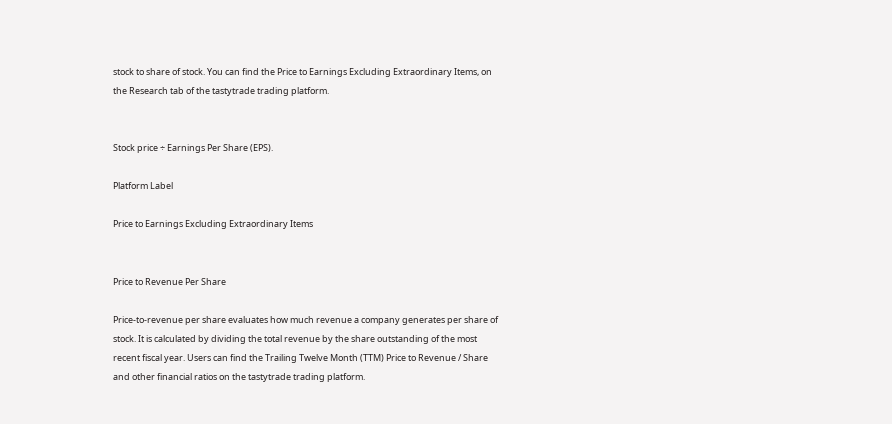stock to share of stock. You can find the Price to Earnings Excluding Extraordinary Items, on the Research tab of the tastytrade trading platform.


Stock price ÷ Earnings Per Share (EPS).

Platform Label

Price to Earnings Excluding Extraordinary Items


Price to Revenue Per Share

Price-to-revenue per share evaluates how much revenue a company generates per share of stock. It is calculated by dividing the total revenue by the share outstanding of the most recent fiscal year. Users can find the Trailing Twelve Month (TTM) Price to Revenue / Share and other financial ratios on the tastytrade trading platform.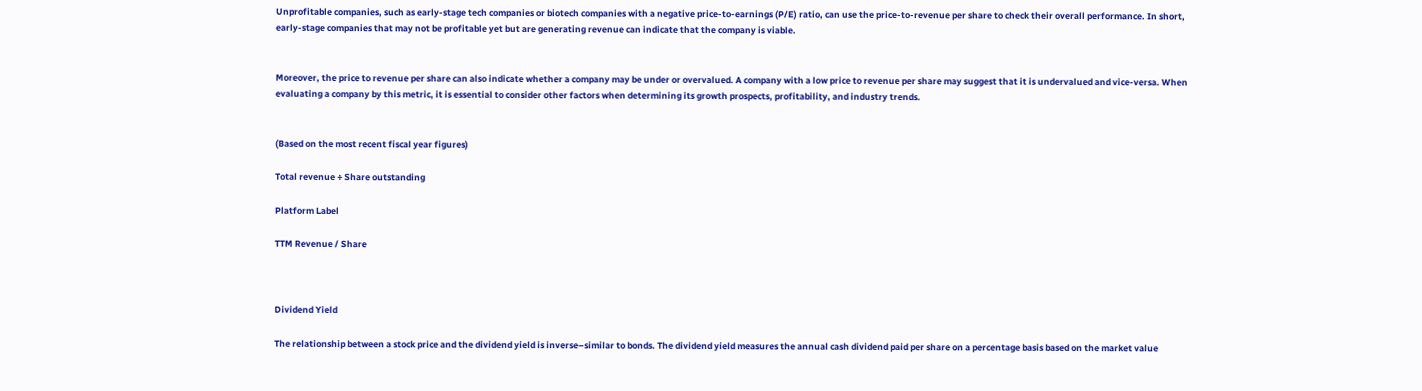Unprofitable companies, such as early-stage tech companies or biotech companies with a negative price-to-earnings (P/E) ratio, can use the price-to-revenue per share to check their overall performance. In short, early-stage companies that may not be profitable yet but are generating revenue can indicate that the company is viable.


Moreover, the price to revenue per share can also indicate whether a company may be under or overvalued. A company with a low price to revenue per share may suggest that it is undervalued and vice-versa. When evaluating a company by this metric, it is essential to consider other factors when determining its growth prospects, profitability, and industry trends.


(Based on the most recent fiscal year figures)

Total revenue ÷ Share outstanding

Platform Label

TTM Revenue / Share



Dividend Yield

The relationship between a stock price and the dividend yield is inverse–similar to bonds. The dividend yield measures the annual cash dividend paid per share on a percentage basis based on the market value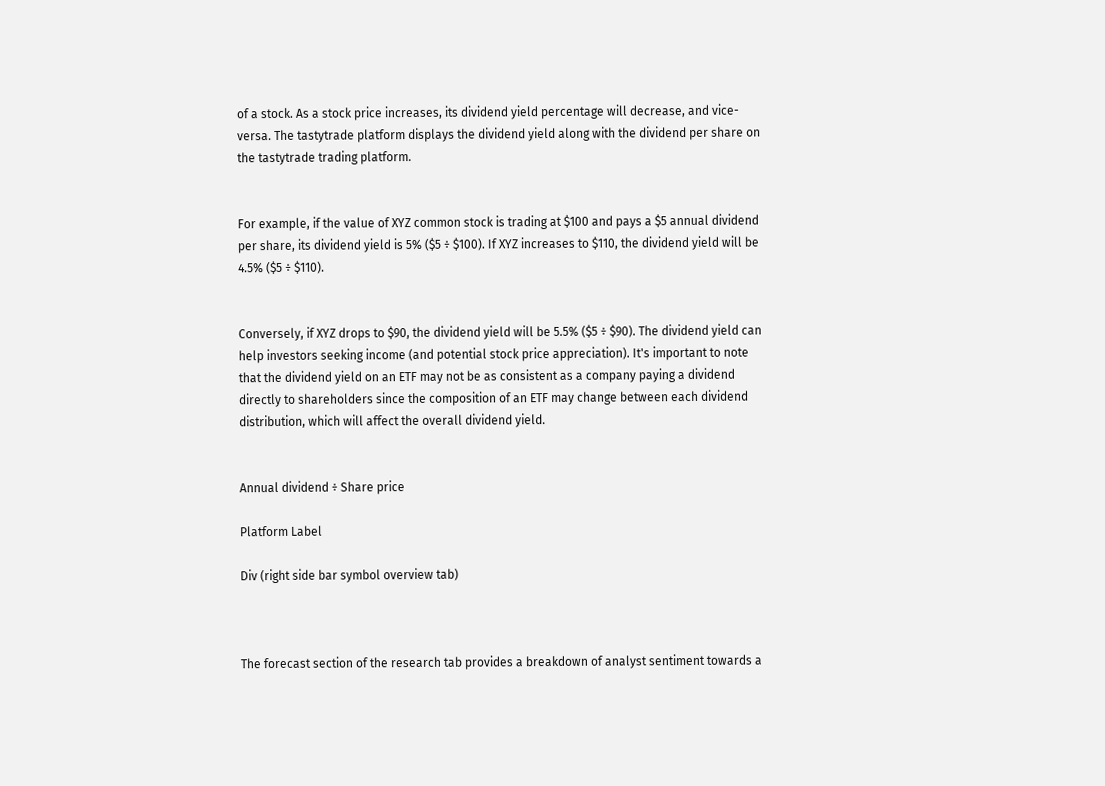of a stock. As a stock price increases, its dividend yield percentage will decrease, and vice-versa. The tastytrade platform displays the dividend yield along with the dividend per share on the tastytrade trading platform.


For example, if the value of XYZ common stock is trading at $100 and pays a $5 annual dividend per share, its dividend yield is 5% ($5 ÷ $100). If XYZ increases to $110, the dividend yield will be 4.5% ($5 ÷ $110).


Conversely, if XYZ drops to $90, the dividend yield will be 5.5% ($5 ÷ $90). The dividend yield can help investors seeking income (and potential stock price appreciation). It's important to note that the dividend yield on an ETF may not be as consistent as a company paying a dividend directly to shareholders since the composition of an ETF may change between each dividend distribution, which will affect the overall dividend yield.


Annual dividend ÷ Share price

Platform Label

Div (right side bar symbol overview tab)



The forecast section of the research tab provides a breakdown of analyst sentiment towards a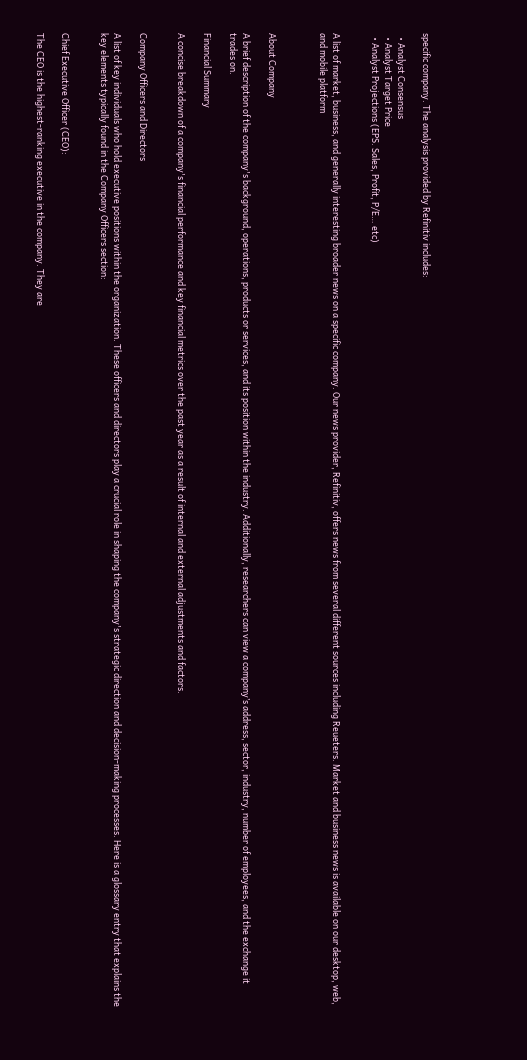specific company. The analysis provided by Refinitiv includes:

  • Analyst Consensus
  • Analyst Target Price
  • Analyst Projections (EPS. Sales, Profit, P/E… etc)


A list of market, business, and generally interesting broader news on a specific company. Our news provider, Refinitiv, offers news from several different sources including Reueters. Market and business news is available on our desktop, web, and mobile platform



About Company

A brief description of the company's background, operations, products or services, and its position within the industry. Additionally, researchers can view a company’s address, sector, industry, number of employees, and the exchange it trades on.

Financial Summary

A concise breakdown of a company's financial performance and key financial metrics over the past year as a result of internal and external adjustments and factors.


Company Officers and Directors

A list of key individuals who hold executive positions within the organization. These officers and directors play a crucial role in shaping the company's strategic direction and decision-making processes. Here is a glossary entry that explains the key elements typically found in the Company Officers section:


Chief Executive Officer (CEO):

The CEO is the highest-ranking executive in the company. They are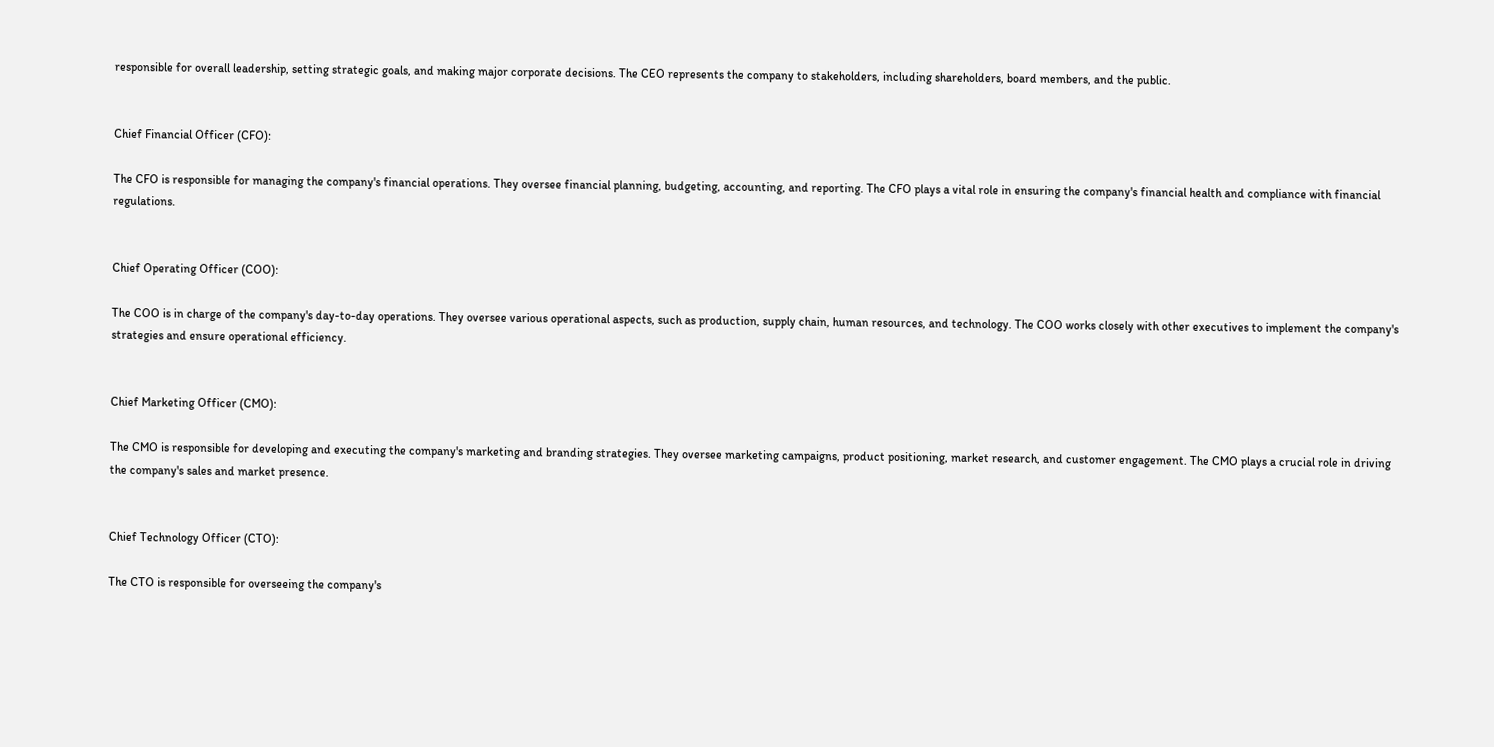responsible for overall leadership, setting strategic goals, and making major corporate decisions. The CEO represents the company to stakeholders, including shareholders, board members, and the public.


Chief Financial Officer (CFO):

The CFO is responsible for managing the company's financial operations. They oversee financial planning, budgeting, accounting, and reporting. The CFO plays a vital role in ensuring the company's financial health and compliance with financial regulations.


Chief Operating Officer (COO):

The COO is in charge of the company's day-to-day operations. They oversee various operational aspects, such as production, supply chain, human resources, and technology. The COO works closely with other executives to implement the company's strategies and ensure operational efficiency.


Chief Marketing Officer (CMO):

The CMO is responsible for developing and executing the company's marketing and branding strategies. They oversee marketing campaigns, product positioning, market research, and customer engagement. The CMO plays a crucial role in driving the company's sales and market presence.


Chief Technology Officer (CTO):

The CTO is responsible for overseeing the company's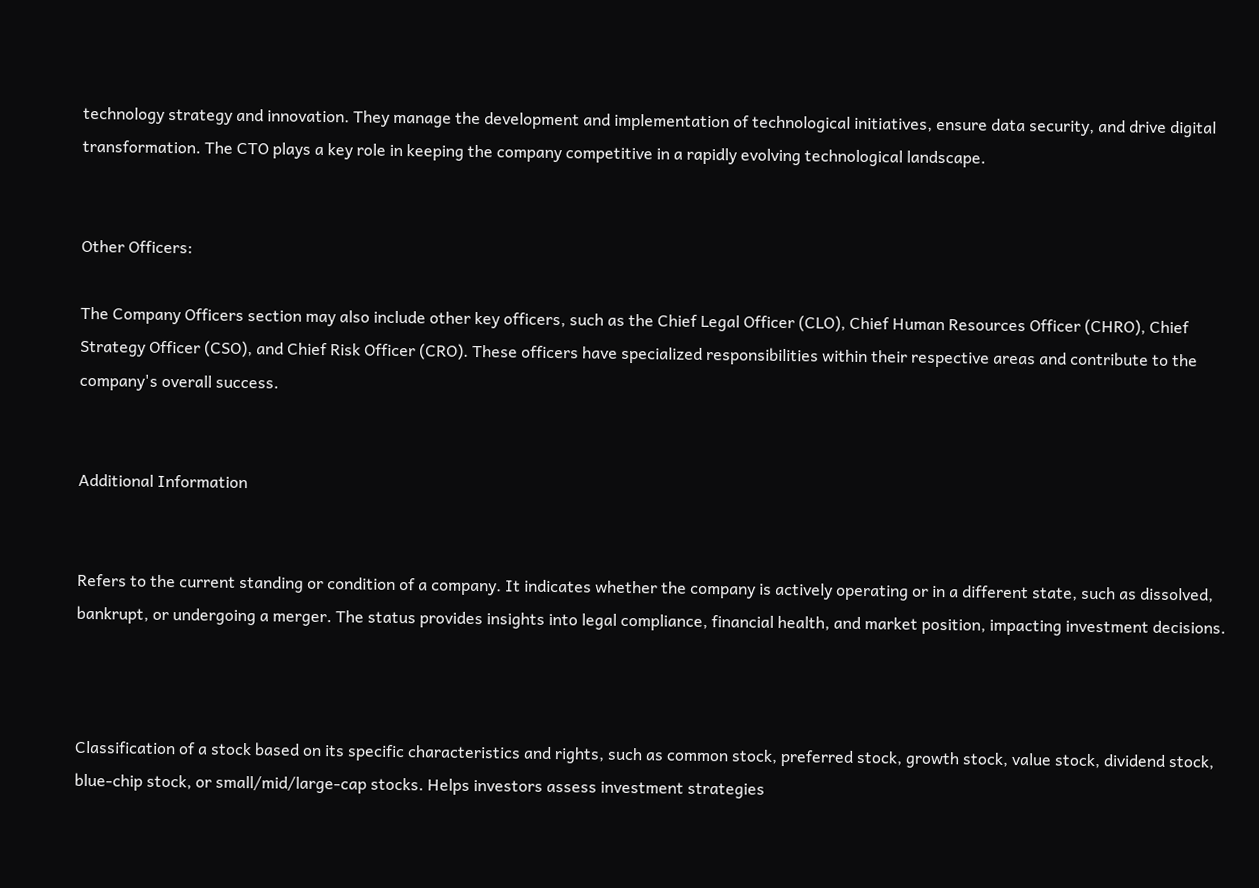technology strategy and innovation. They manage the development and implementation of technological initiatives, ensure data security, and drive digital transformation. The CTO plays a key role in keeping the company competitive in a rapidly evolving technological landscape.


Other Officers:

The Company Officers section may also include other key officers, such as the Chief Legal Officer (CLO), Chief Human Resources Officer (CHRO), Chief Strategy Officer (CSO), and Chief Risk Officer (CRO). These officers have specialized responsibilities within their respective areas and contribute to the company's overall success.


Additional Information


Refers to the current standing or condition of a company. It indicates whether the company is actively operating or in a different state, such as dissolved, bankrupt, or undergoing a merger. The status provides insights into legal compliance, financial health, and market position, impacting investment decisions.



Classification of a stock based on its specific characteristics and rights, such as common stock, preferred stock, growth stock, value stock, dividend stock, blue-chip stock, or small/mid/large-cap stocks. Helps investors assess investment strategies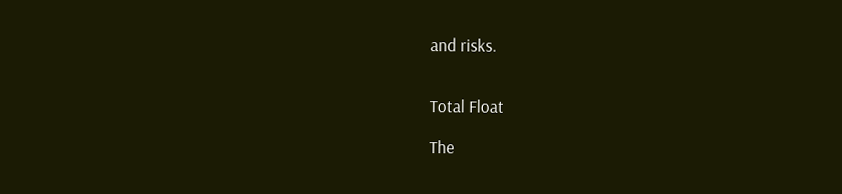and risks.


Total Float

The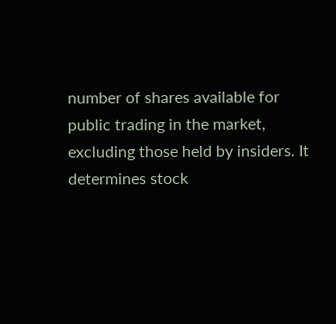number of shares available for public trading in the market, excluding those held by insiders. It determines stock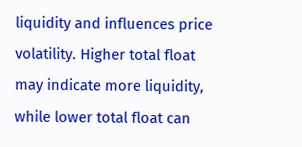liquidity and influences price volatility. Higher total float may indicate more liquidity, while lower total float can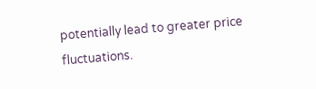potentially lead to greater price fluctuations.